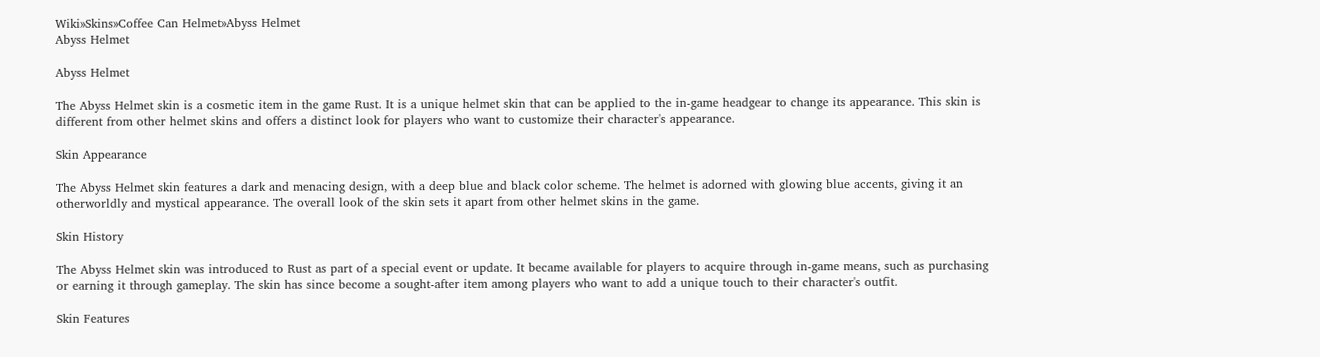Wiki»Skins»Coffee Can Helmet»Abyss Helmet
Abyss Helmet

Abyss Helmet

The Abyss Helmet skin is a cosmetic item in the game Rust. It is a unique helmet skin that can be applied to the in-game headgear to change its appearance. This skin is different from other helmet skins and offers a distinct look for players who want to customize their character's appearance.

Skin Appearance

The Abyss Helmet skin features a dark and menacing design, with a deep blue and black color scheme. The helmet is adorned with glowing blue accents, giving it an otherworldly and mystical appearance. The overall look of the skin sets it apart from other helmet skins in the game.

Skin History

The Abyss Helmet skin was introduced to Rust as part of a special event or update. It became available for players to acquire through in-game means, such as purchasing or earning it through gameplay. The skin has since become a sought-after item among players who want to add a unique touch to their character's outfit.

Skin Features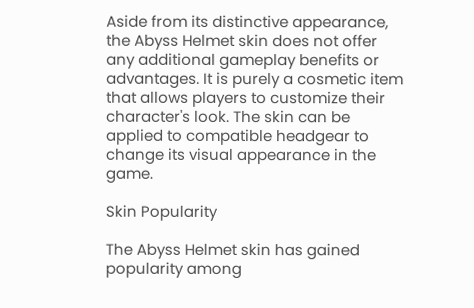Aside from its distinctive appearance, the Abyss Helmet skin does not offer any additional gameplay benefits or advantages. It is purely a cosmetic item that allows players to customize their character's look. The skin can be applied to compatible headgear to change its visual appearance in the game.

Skin Popularity

The Abyss Helmet skin has gained popularity among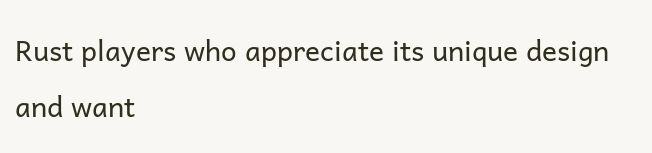Rust players who appreciate its unique design and want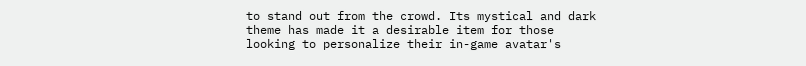to stand out from the crowd. Its mystical and dark theme has made it a desirable item for those looking to personalize their in-game avatar's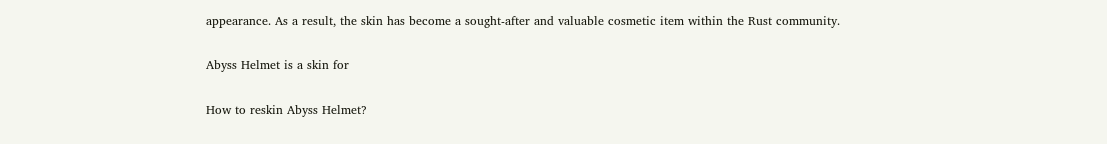appearance. As a result, the skin has become a sought-after and valuable cosmetic item within the Rust community.

Abyss Helmet is a skin for

How to reskin Abyss Helmet?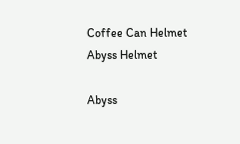Coffee Can Helmet
Abyss Helmet

Abyss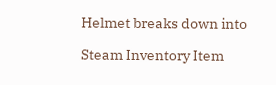Helmet breaks down into

Steam Inventory Item